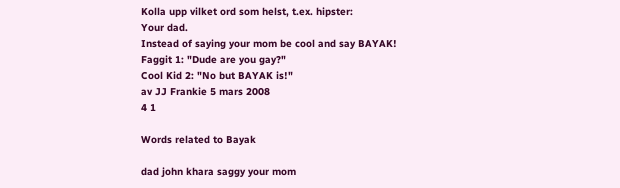Kolla upp vilket ord som helst, t.ex. hipster:
Your dad.
Instead of saying your mom be cool and say BAYAK!
Faggit 1: "Dude are you gay?"
Cool Kid 2: "No but BAYAK is!"
av JJ Frankie 5 mars 2008
4 1

Words related to Bayak

dad john khara saggy your mom